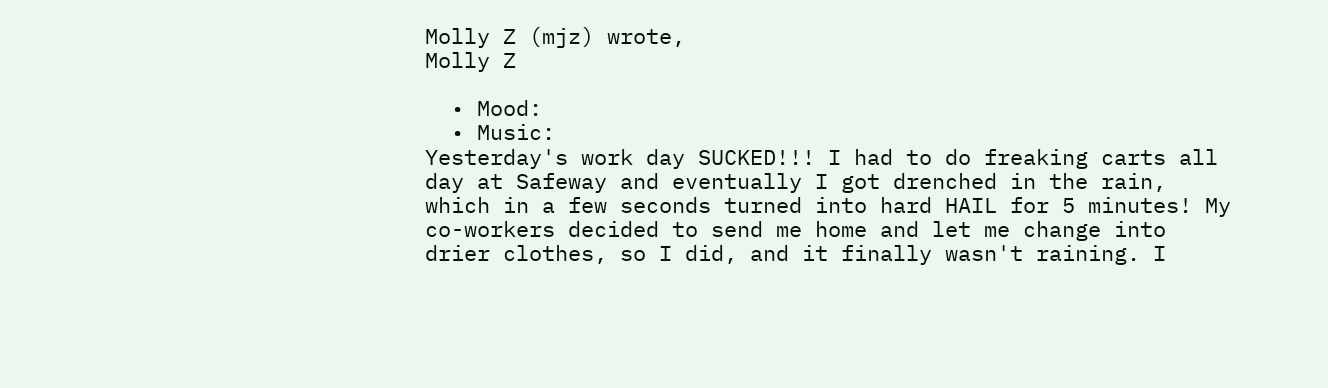Molly Z (mjz) wrote,
Molly Z

  • Mood:
  • Music:
Yesterday's work day SUCKED!!! I had to do freaking carts all day at Safeway and eventually I got drenched in the rain, which in a few seconds turned into hard HAIL for 5 minutes! My co-workers decided to send me home and let me change into drier clothes, so I did, and it finally wasn't raining. I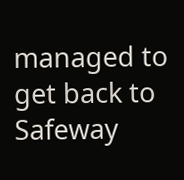managed to get back to Safeway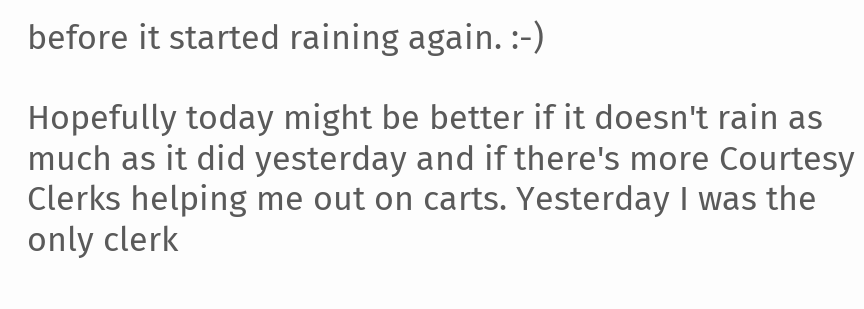before it started raining again. :-)

Hopefully today might be better if it doesn't rain as much as it did yesterday and if there's more Courtesy Clerks helping me out on carts. Yesterday I was the only clerk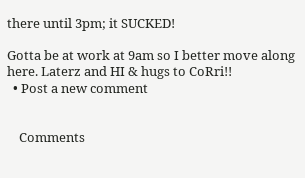there until 3pm; it SUCKED!

Gotta be at work at 9am so I better move along here. Laterz and HI & hugs to CoRri!!
  • Post a new comment


    Comments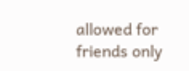allowed for friends only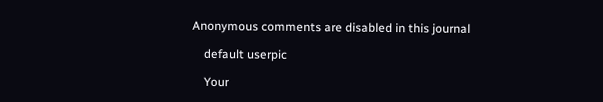Anonymous comments are disabled in this journal

    default userpic

    Your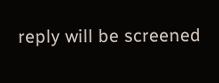reply will be screened